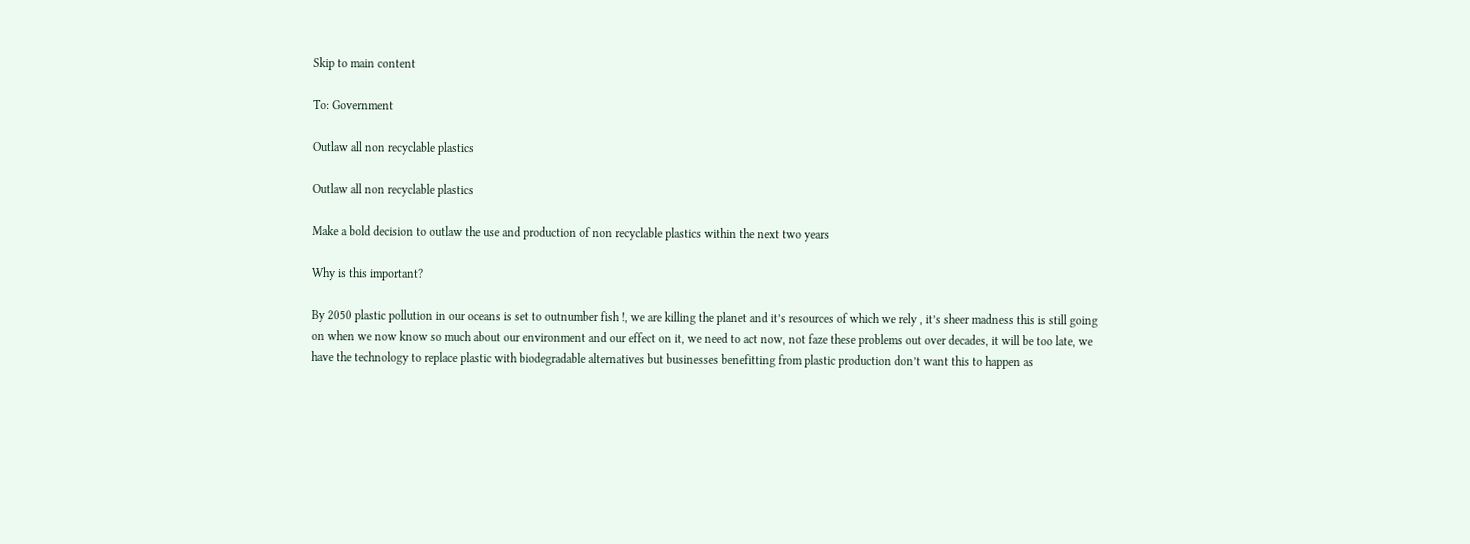Skip to main content

To: Government

Outlaw all non recyclable plastics

Outlaw all non recyclable plastics

Make a bold decision to outlaw the use and production of non recyclable plastics within the next two years

Why is this important?

By 2050 plastic pollution in our oceans is set to outnumber fish !, we are killing the planet and it’s resources of which we rely , it’s sheer madness this is still going on when we now know so much about our environment and our effect on it, we need to act now, not faze these problems out over decades, it will be too late, we have the technology to replace plastic with biodegradable alternatives but businesses benefitting from plastic production don’t want this to happen as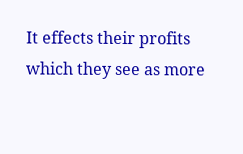It effects their profits which they see as more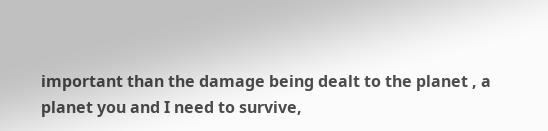important than the damage being dealt to the planet , a planet you and I need to survive,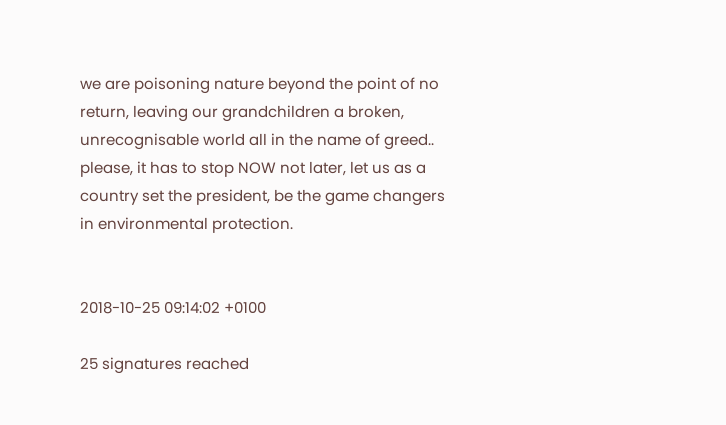we are poisoning nature beyond the point of no return, leaving our grandchildren a broken, unrecognisable world all in the name of greed.. please, it has to stop NOW not later, let us as a country set the president, be the game changers in environmental protection.


2018-10-25 09:14:02 +0100

25 signatures reached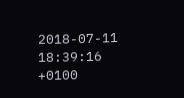2018-07-11 18:39:16 +0100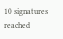10 signatures reached